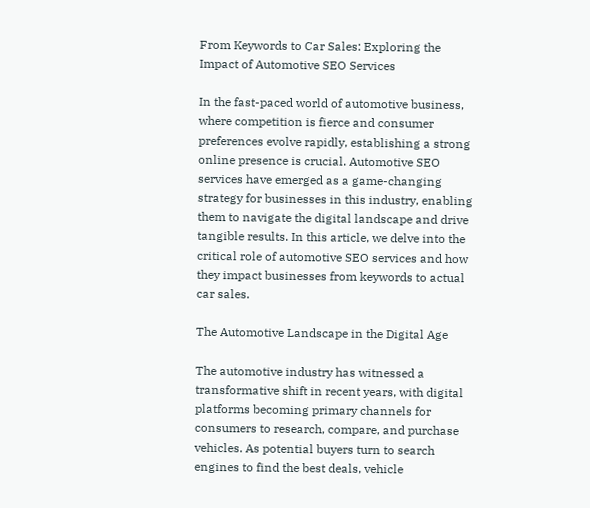From Keywords to Car Sales: Exploring the Impact of Automotive SEO Services

In the fast-paced world of automotive business, where competition is fierce and consumer preferences evolve rapidly, establishing a strong online presence is crucial. Automotive SEO services have emerged as a game-changing strategy for businesses in this industry, enabling them to navigate the digital landscape and drive tangible results. In this article, we delve into the critical role of automotive SEO services and how they impact businesses from keywords to actual car sales.

The Automotive Landscape in the Digital Age

The automotive industry has witnessed a transformative shift in recent years, with digital platforms becoming primary channels for consumers to research, compare, and purchase vehicles. As potential buyers turn to search engines to find the best deals, vehicle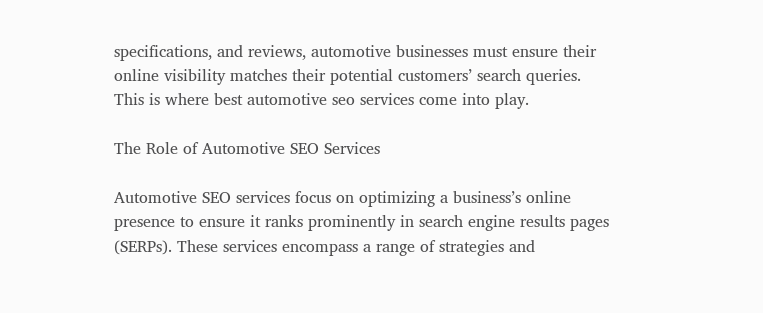specifications, and reviews, automotive businesses must ensure their online visibility matches their potential customers’ search queries. This is where best automotive seo services come into play.

The Role of Automotive SEO Services

Automotive SEO services focus on optimizing a business’s online presence to ensure it ranks prominently in search engine results pages (SERPs). These services encompass a range of strategies and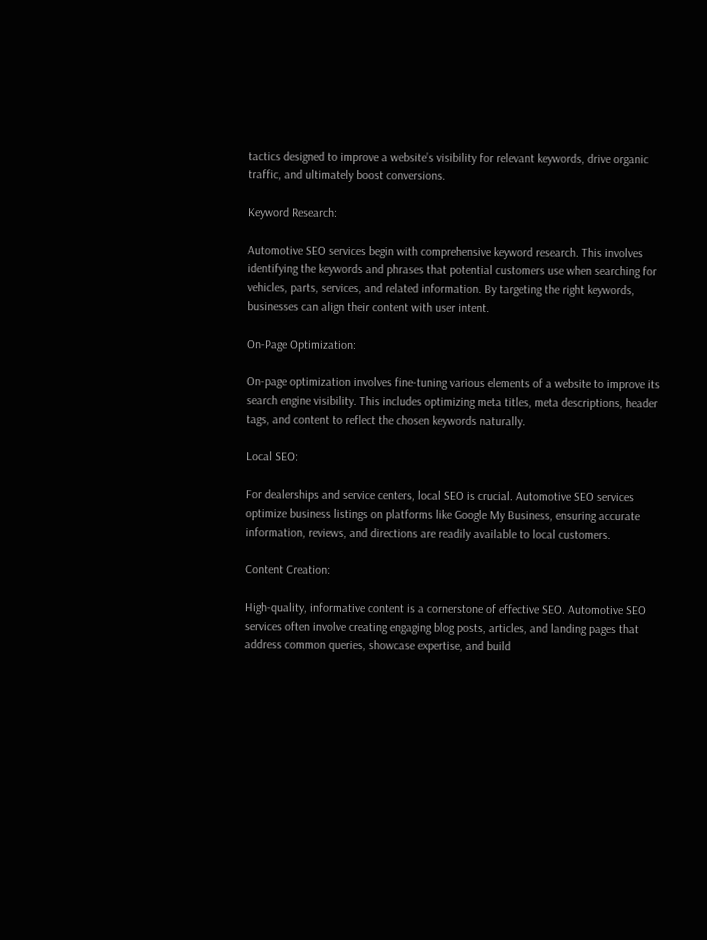tactics designed to improve a website’s visibility for relevant keywords, drive organic traffic, and ultimately boost conversions.

Keyword Research:

Automotive SEO services begin with comprehensive keyword research. This involves identifying the keywords and phrases that potential customers use when searching for vehicles, parts, services, and related information. By targeting the right keywords, businesses can align their content with user intent.

On-Page Optimization:

On-page optimization involves fine-tuning various elements of a website to improve its search engine visibility. This includes optimizing meta titles, meta descriptions, header tags, and content to reflect the chosen keywords naturally.

Local SEO:

For dealerships and service centers, local SEO is crucial. Automotive SEO services optimize business listings on platforms like Google My Business, ensuring accurate information, reviews, and directions are readily available to local customers.

Content Creation:

High-quality, informative content is a cornerstone of effective SEO. Automotive SEO services often involve creating engaging blog posts, articles, and landing pages that address common queries, showcase expertise, and build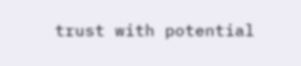trust with potential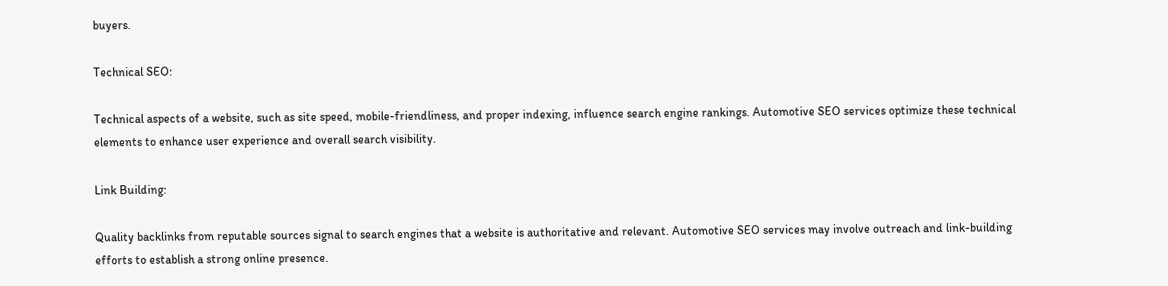buyers.

Technical SEO:

Technical aspects of a website, such as site speed, mobile-friendliness, and proper indexing, influence search engine rankings. Automotive SEO services optimize these technical elements to enhance user experience and overall search visibility.

Link Building:

Quality backlinks from reputable sources signal to search engines that a website is authoritative and relevant. Automotive SEO services may involve outreach and link-building efforts to establish a strong online presence.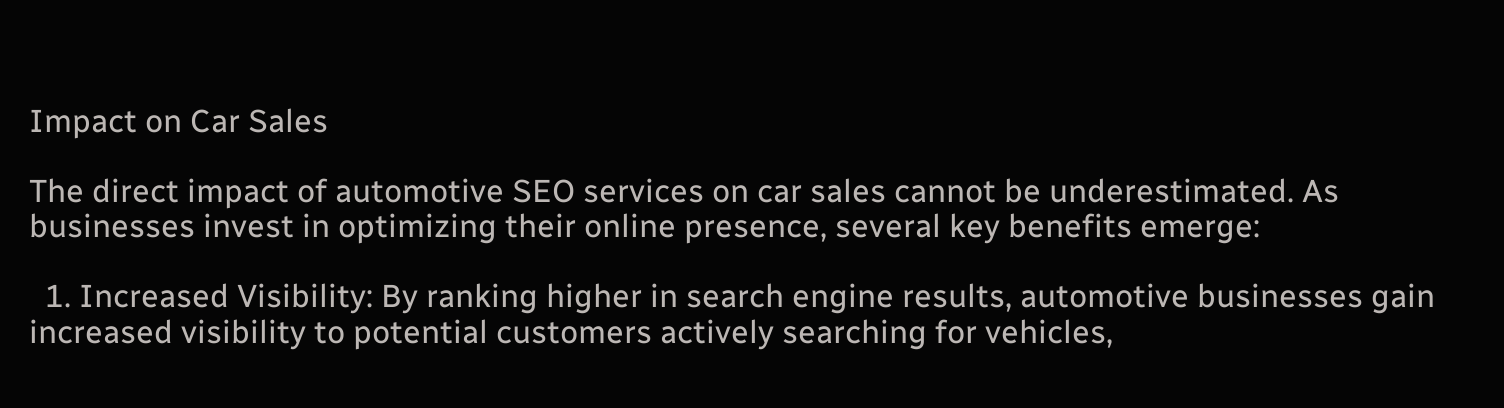Impact on Car Sales

The direct impact of automotive SEO services on car sales cannot be underestimated. As businesses invest in optimizing their online presence, several key benefits emerge:

  1. Increased Visibility: By ranking higher in search engine results, automotive businesses gain increased visibility to potential customers actively searching for vehicles,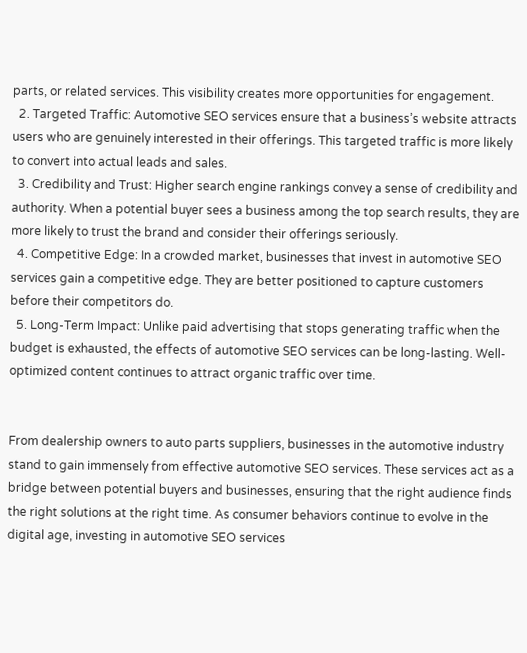parts, or related services. This visibility creates more opportunities for engagement.
  2. Targeted Traffic: Automotive SEO services ensure that a business’s website attracts users who are genuinely interested in their offerings. This targeted traffic is more likely to convert into actual leads and sales.
  3. Credibility and Trust: Higher search engine rankings convey a sense of credibility and authority. When a potential buyer sees a business among the top search results, they are more likely to trust the brand and consider their offerings seriously.
  4. Competitive Edge: In a crowded market, businesses that invest in automotive SEO services gain a competitive edge. They are better positioned to capture customers before their competitors do.
  5. Long-Term Impact: Unlike paid advertising that stops generating traffic when the budget is exhausted, the effects of automotive SEO services can be long-lasting. Well-optimized content continues to attract organic traffic over time.


From dealership owners to auto parts suppliers, businesses in the automotive industry stand to gain immensely from effective automotive SEO services. These services act as a bridge between potential buyers and businesses, ensuring that the right audience finds the right solutions at the right time. As consumer behaviors continue to evolve in the digital age, investing in automotive SEO services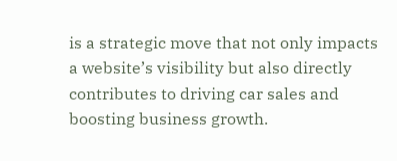is a strategic move that not only impacts a website’s visibility but also directly contributes to driving car sales and boosting business growth.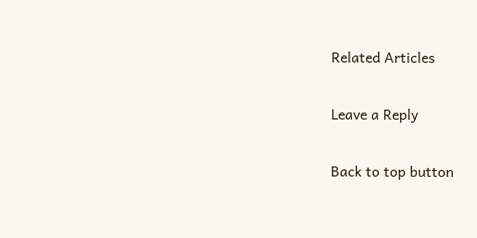Related Articles

Leave a Reply

Back to top button